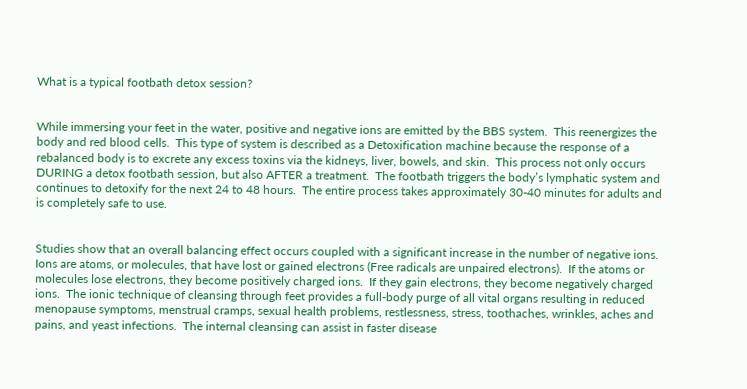What is a typical footbath detox session?


While immersing your feet in the water, positive and negative ions are emitted by the BBS system.  This reenergizes the body and red blood cells.  This type of system is described as a Detoxification machine because the response of a rebalanced body is to excrete any excess toxins via the kidneys, liver, bowels, and skin.  This process not only occurs DURING a detox footbath session, but also AFTER a treatment.  The footbath triggers the body’s lymphatic system and continues to detoxify for the next 24 to 48 hours.  The entire process takes approximately 30-40 minutes for adults and is completely safe to use.


Studies show that an overall balancing effect occurs coupled with a significant increase in the number of negative ions.  Ions are atoms, or molecules, that have lost or gained electrons (Free radicals are unpaired electrons).  If the atoms or molecules lose electrons, they become positively charged ions.  If they gain electrons, they become negatively charged ions.  The ionic technique of cleansing through feet provides a full-body purge of all vital organs resulting in reduced menopause symptoms, menstrual cramps, sexual health problems, restlessness, stress, toothaches, wrinkles, aches and pains, and yeast infections.  The internal cleansing can assist in faster disease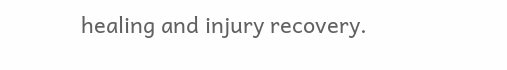healing and injury recovery.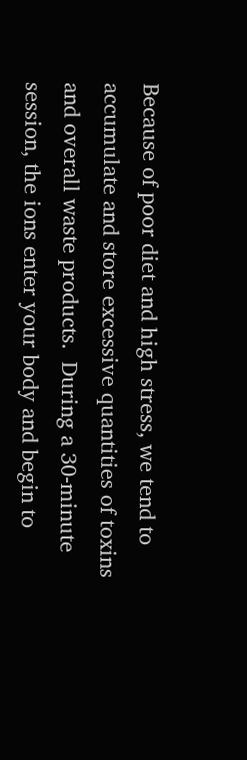Because of poor diet and high stress, we tend to accumulate and store excessive quantities of toxins and overall waste products.  During a 30-minute session, the ions enter your body and begin to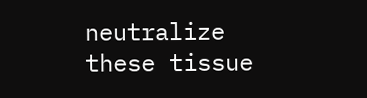neutralize these tissue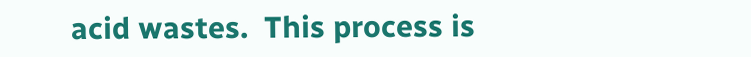acid wastes.  This process is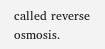called reverse osmosis.